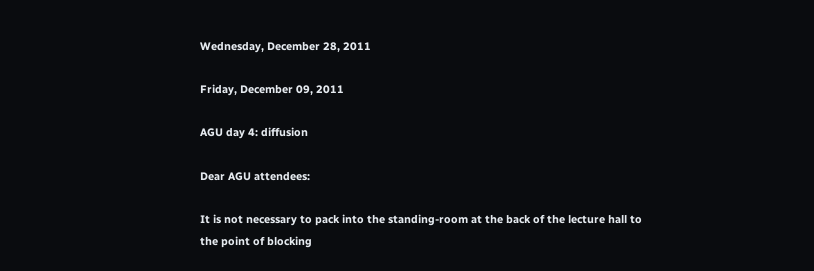Wednesday, December 28, 2011

Friday, December 09, 2011

AGU day 4: diffusion

Dear AGU attendees:

It is not necessary to pack into the standing-room at the back of the lecture hall to the point of blocking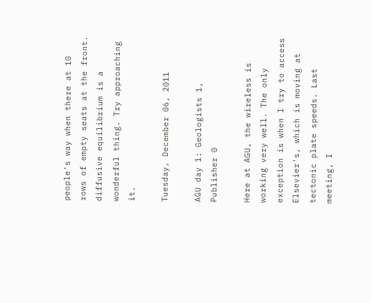people's way when there at 10 rows of empty seats at the front. diffusive equilibrium is a wonderful thing. Try approaching it.

Tuesday, December 06, 2011

AGU day 1: Geologists 1, Publisher 0

Here at AGU, the wireless is working very well. The only exception is when I try to access Elsevier's, which is moving at tectonic plate speeds. Last meeting, I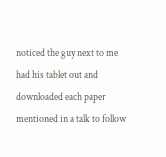noticed the guy next to me had his tablet out and downloaded each paper mentioned in a talk to follow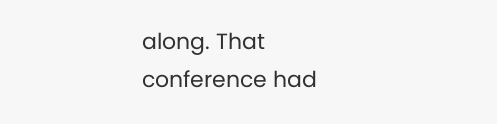along. That conference had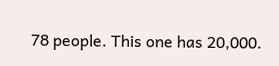78 people. This one has 20,000.